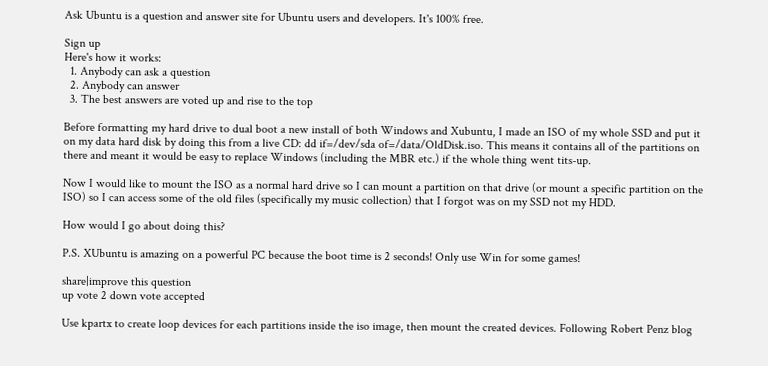Ask Ubuntu is a question and answer site for Ubuntu users and developers. It's 100% free.

Sign up
Here's how it works:
  1. Anybody can ask a question
  2. Anybody can answer
  3. The best answers are voted up and rise to the top

Before formatting my hard drive to dual boot a new install of both Windows and Xubuntu, I made an ISO of my whole SSD and put it on my data hard disk by doing this from a live CD: dd if=/dev/sda of=/data/OldDisk.iso. This means it contains all of the partitions on there and meant it would be easy to replace Windows (including the MBR etc.) if the whole thing went tits-up.

Now I would like to mount the ISO as a normal hard drive so I can mount a partition on that drive (or mount a specific partition on the ISO) so I can access some of the old files (specifically my music collection) that I forgot was on my SSD not my HDD.

How would I go about doing this?

P.S. XUbuntu is amazing on a powerful PC because the boot time is 2 seconds! Only use Win for some games!

share|improve this question
up vote 2 down vote accepted

Use kpartx to create loop devices for each partitions inside the iso image, then mount the created devices. Following Robert Penz blog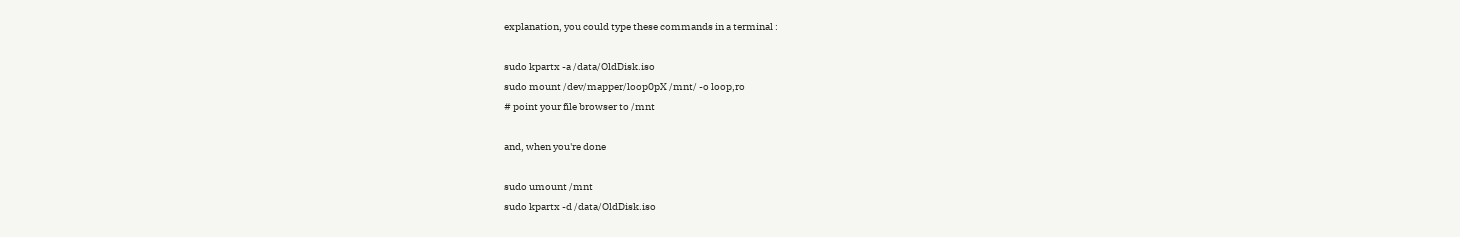explanation, you could type these commands in a terminal :

sudo kpartx -a /data/OldDisk.iso
sudo mount /dev/mapper/loop0pX /mnt/ -o loop,ro
# point your file browser to /mnt

and, when you're done

sudo umount /mnt
sudo kpartx -d /data/OldDisk.iso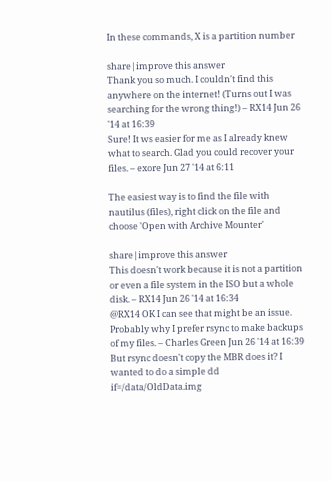In these commands, X is a partition number

share|improve this answer
Thank you so much. I couldn't find this anywhere on the internet! (Turns out I was searching for the wrong thing!) – RX14 Jun 26 '14 at 16:39
Sure! It ws easier for me as I already knew what to search. Glad you could recover your files. – exore Jun 27 '14 at 6:11

The easiest way is to find the file with nautilus (files), right click on the file and choose 'Open with Archive Mounter'

share|improve this answer
This doesn't work because it is not a partition or even a file system in the ISO but a whole disk. – RX14 Jun 26 '14 at 16:34
@RX14 OK I can see that might be an issue. Probably why I prefer rsync to make backups of my files. – Charles Green Jun 26 '14 at 16:39
But rsync doesn't copy the MBR does it? I wanted to do a simple dd if=/data/OldData.img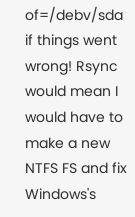of=/debv/sda if things went wrong! Rsync would mean I would have to make a new NTFS FS and fix Windows's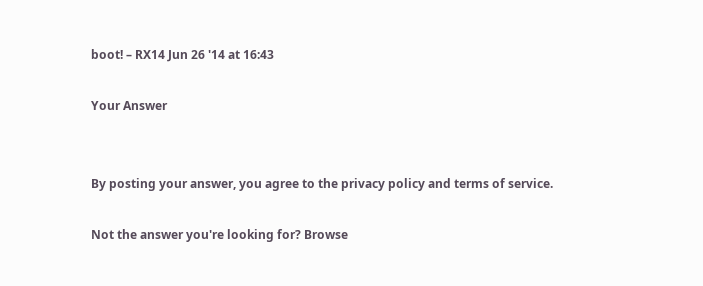boot! – RX14 Jun 26 '14 at 16:43

Your Answer


By posting your answer, you agree to the privacy policy and terms of service.

Not the answer you're looking for? Browse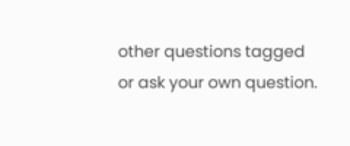other questions tagged or ask your own question.